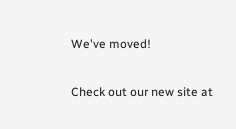We've moved!

Check out our new site at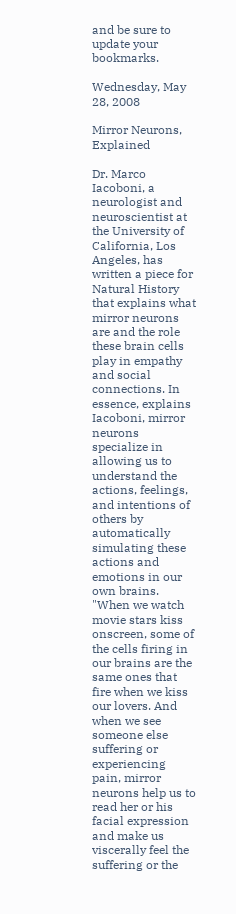and be sure to update your bookmarks.

Wednesday, May 28, 2008

Mirror Neurons, Explained

Dr. Marco Iacoboni, a neurologist and neuroscientist at the University of California, Los Angeles, has written a piece for Natural History that explains what mirror neurons are and the role these brain cells play in empathy and social connections. In essence, explains Iacoboni, mirror neurons specialize in allowing us to understand the actions, feelings, and intentions of others by automatically simulating these actions and emotions in our own brains. "When we watch movie stars kiss onscreen, some of the cells firing in our brains are the same ones that fire when we kiss our lovers. And when we see someone else suffering or experiencing pain, mirror neurons help us to read her or his facial expression and make us viscerally feel the suffering or the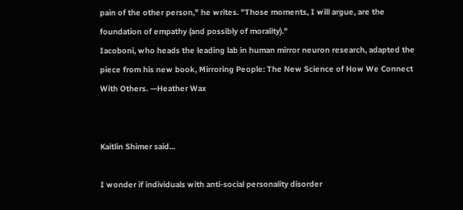pain of the other person," he writes. "Those moments, I will argue, are the foundation of empathy (and possibly of morality)."
Iacoboni, who heads the leading lab in human mirror neuron research, adapted the piece from his new book, Mirroring People: The New Science of How We Connect With Others. —Heather Wax


Kaitlin Shimer said...

I wonder if individuals with anti-social personality disorder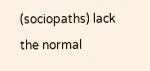(sociopaths) lack the normal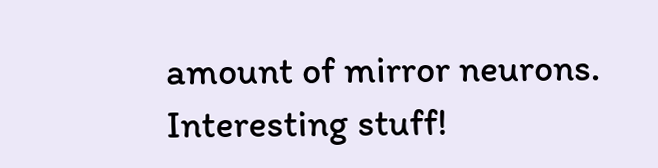amount of mirror neurons. Interesting stuff!